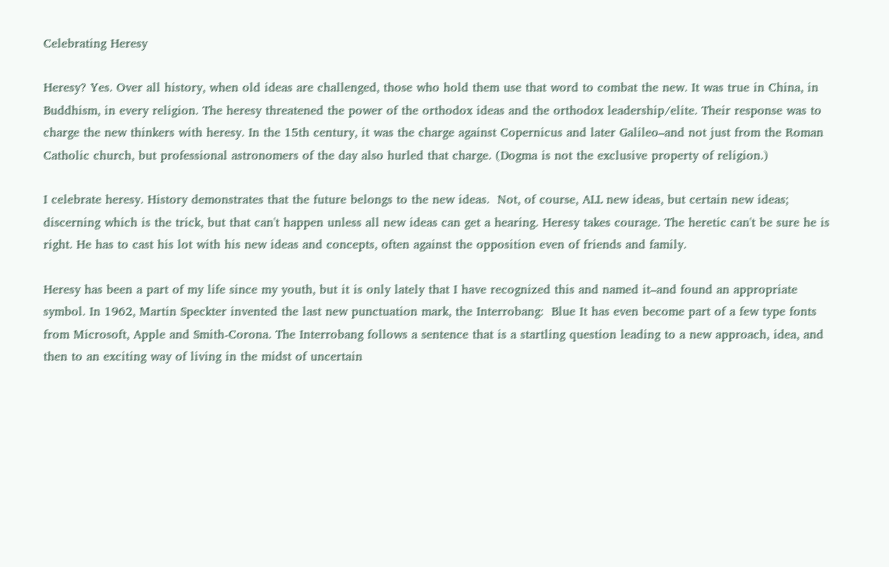Celebrating Heresy

Heresy? Yes. Over all history, when old ideas are challenged, those who hold them use that word to combat the new. It was true in China, in Buddhism, in every religion. The heresy threatened the power of the orthodox ideas and the orthodox leadership/elite. Their response was to charge the new thinkers with heresy. In the 15th century, it was the charge against Copernicus and later Galileo–and not just from the Roman Catholic church, but professional astronomers of the day also hurled that charge. (Dogma is not the exclusive property of religion.)

I celebrate heresy. History demonstrates that the future belongs to the new ideas.  Not, of course, ALL new ideas, but certain new ideas; discerning which is the trick, but that can't happen unless all new ideas can get a hearing. Heresy takes courage. The heretic can't be sure he is right. He has to cast his lot with his new ideas and concepts, often against the opposition even of friends and family.

Heresy has been a part of my life since my youth, but it is only lately that I have recognized this and named it–and found an appropriate symbol. In 1962, Martin Speckter invented the last new punctuation mark, the Interrobang:  Blue It has even become part of a few type fonts from Microsoft, Apple and Smith-Corona. The Interrobang follows a sentence that is a startling question leading to a new approach, idea, and then to an exciting way of living in the midst of uncertain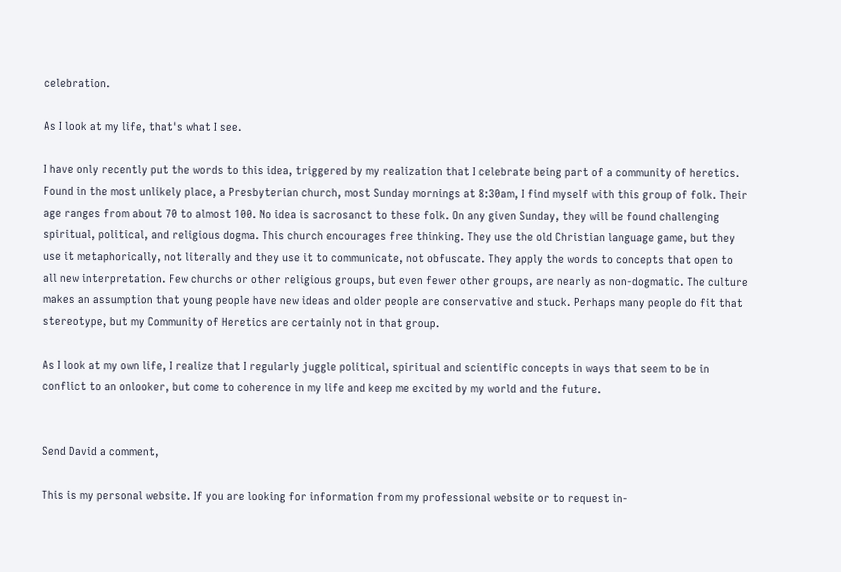celebration.

As I look at my life, that's what I see.

I have only recently put the words to this idea, triggered by my realization that I celebrate being part of a community of heretics.  Found in the most unlikely place, a Presbyterian church, most Sunday mornings at 8:30am, I find myself with this group of folk. Their age ranges from about 70 to almost 100. No idea is sacrosanct to these folk. On any given Sunday, they will be found challenging spiritual, political, and religious dogma. This church encourages free thinking. They use the old Christian language game, but they use it metaphorically, not literally and they use it to communicate, not obfuscate. They apply the words to concepts that open to all new interpretation. Few churchs or other religious groups, but even fewer other groups, are nearly as non-dogmatic. The culture makes an assumption that young people have new ideas and older people are conservative and stuck. Perhaps many people do fit that stereotype, but my Community of Heretics are certainly not in that group.

As I look at my own life, I realize that I regularly juggle political, spiritual and scientific concepts in ways that seem to be in conflict to an onlooker, but come to coherence in my life and keep me excited by my world and the future.


Send David a comment,

This is my personal website. If you are looking for information from my professional website or to request in-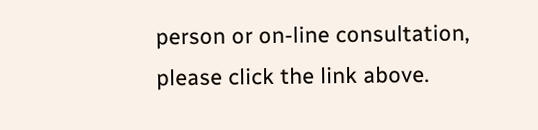person or on-line consultation, please click the link above.